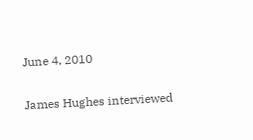June 4, 2010

James Hughes interviewed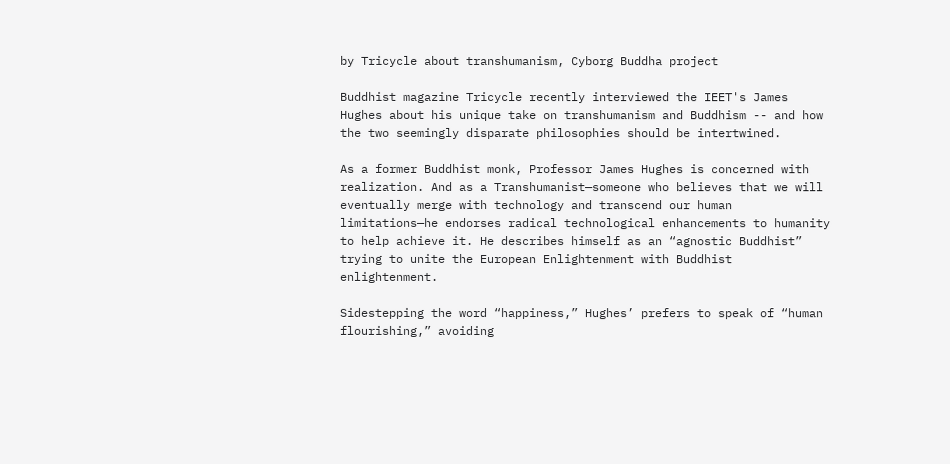by Tricycle about transhumanism, Cyborg Buddha project

Buddhist magazine Tricycle recently interviewed the IEET's James Hughes about his unique take on transhumanism and Buddhism -- and how the two seemingly disparate philosophies should be intertwined.

As a former Buddhist monk, Professor James Hughes is concerned with realization. And as a Transhumanist—someone who believes that we will eventually merge with technology and transcend our human limitations—he endorses radical technological enhancements to humanity to help achieve it. He describes himself as an “agnostic Buddhist” trying to unite the European Enlightenment with Buddhist enlightenment.

Sidestepping the word “happiness,” Hughes’ prefers to speak of “human flourishing,” avoiding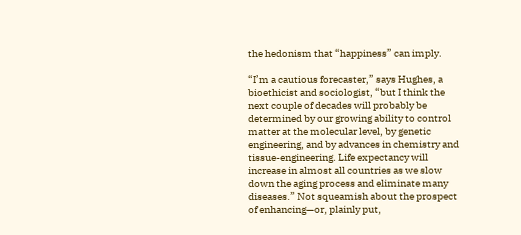the hedonism that “happiness” can imply.

“I’m a cautious forecaster,” says Hughes, a bioethicist and sociologist, “but I think the next couple of decades will probably be determined by our growing ability to control matter at the molecular level, by genetic engineering, and by advances in chemistry and tissue-engineering. Life expectancy will increase in almost all countries as we slow down the aging process and eliminate many diseases.” Not squeamish about the prospect of enhancing—or, plainly put,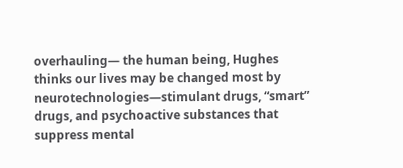overhauling— the human being, Hughes thinks our lives may be changed most by neurotechnologies—stimulant drugs, “smart” drugs, and psychoactive substances that suppress mental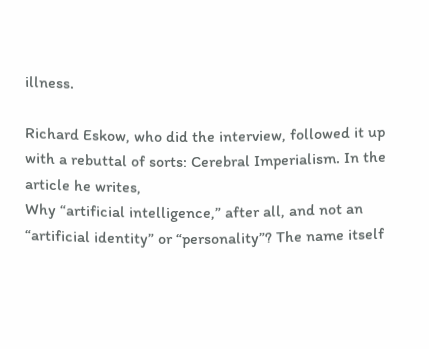illness.

Richard Eskow, who did the interview, followed it up with a rebuttal of sorts: Cerebral Imperialism. In the article he writes,
Why “artificial intelligence,” after all, and not an “artificial identity” or “personality”? The name itself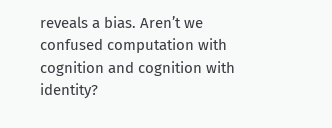reveals a bias. Aren’t we confused computation with cognition and cognition with identity?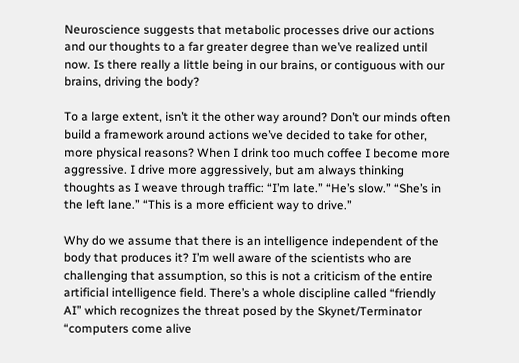Neuroscience suggests that metabolic processes drive our actions and our thoughts to a far greater degree than we’ve realized until now. Is there really a little being in our brains, or contiguous with our brains, driving the body?

To a large extent, isn’t it the other way around? Don’t our minds often build a framework around actions we’ve decided to take for other, more physical reasons? When I drink too much coffee I become more aggressive. I drive more aggressively, but am always thinking thoughts as I weave through traffic: “I’m late.” “He’s slow.” “She’s in the left lane.” “This is a more efficient way to drive.”

Why do we assume that there is an intelligence independent of the body that produces it? I’m well aware of the scientists who are challenging that assumption, so this is not a criticism of the entire artificial intelligence field. There’s a whole discipline called “friendly AI” which recognizes the threat posed by the Skynet/Terminator “computers come alive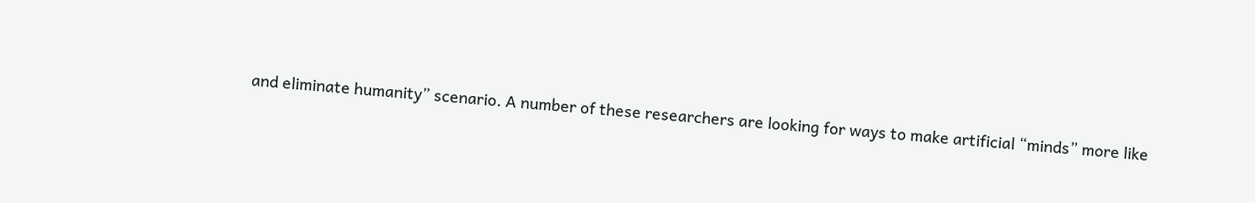and eliminate humanity” scenario. A number of these researchers are looking for ways to make artificial “minds” more like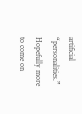artificial “personalities.”
Hopefully more to come on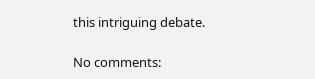this intriguing debate.

No comments: